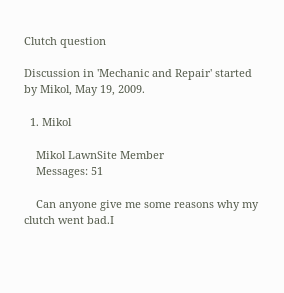Clutch question

Discussion in 'Mechanic and Repair' started by Mikol, May 19, 2009.

  1. Mikol

    Mikol LawnSite Member
    Messages: 51

    Can anyone give me some reasons why my clutch went bad.I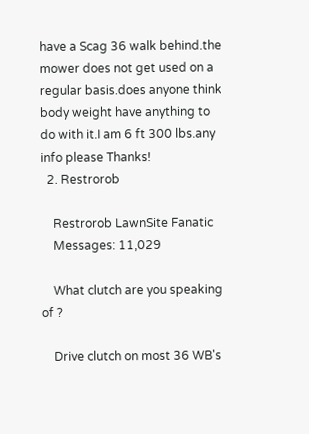have a Scag 36 walk behind.the mower does not get used on a regular basis.does anyone think body weight have anything to do with it.I am 6 ft 300 lbs.any info please Thanks!
  2. Restrorob

    Restrorob LawnSite Fanatic
    Messages: 11,029

    What clutch are you speaking of ?

    Drive clutch on most 36 WB's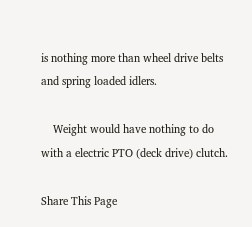is nothing more than wheel drive belts and spring loaded idlers.

    Weight would have nothing to do with a electric PTO (deck drive) clutch.

Share This Page